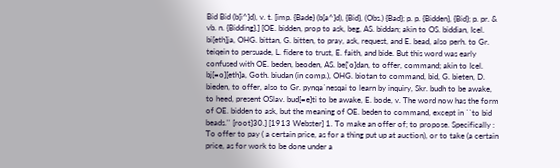Bid Bid (b[i^]d), v. t. [imp. {Bade} (b[a^]d), {Bid}, (Obs.) {Bad}; p. p. {Bidden}, {Bid}; p. pr. & vb. n. {Bidding}.] [OE. bidden, prop to ask, beg, AS. biddan; akin to OS. biddian, Icel. bi[eth]ja, OHG. bittan, G. bitten, to pray, ask, request, and E. bead, also perh. to Gr. teiqein to persuade, L. fidere to trust, E. faith, and bide. But this word was early confused with OE. beden, beoden, AS. be['o]dan, to offer, command; akin to Icel. bj[=o][eth]a, Goth. biudan (in comp.), OHG. biotan to command, bid, G. bieten, D. bieden, to offer, also to Gr. pynqa`nesqai to learn by inquiry, Skr. budh to be awake, to heed, present OSlav. bud[=e]ti to be awake, E. bode, v. The word now has the form of OE. bidden to ask, but the meaning of OE. beden to command, except in ``to bid beads.'' [root]30.] [1913 Webster] 1. To make an offer of; to propose. Specifically : To offer to pay ( a certain price, as for a thing put up at auction), or to take (a certain price, as for work to be done under a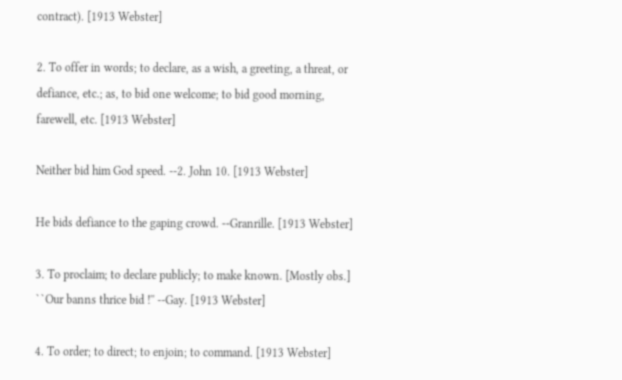contract). [1913 Webster]

2. To offer in words; to declare, as a wish, a greeting, a threat, or defiance, etc.; as, to bid one welcome; to bid good morning, farewell, etc. [1913 Webster]

Neither bid him God speed. --2. John 10. [1913 Webster]

He bids defiance to the gaping crowd. --Granrille. [1913 Webster]

3. To proclaim; to declare publicly; to make known. [Mostly obs.] ``Our banns thrice bid !'' --Gay. [1913 Webster]

4. To order; to direct; to enjoin; to command. [1913 Webster]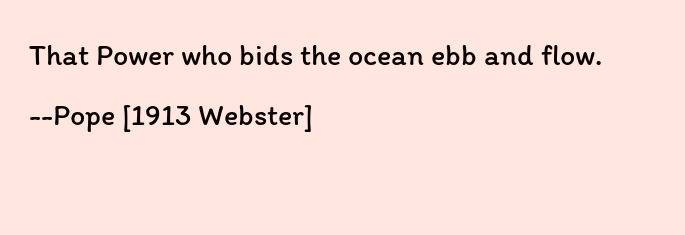That Power who bids the ocean ebb and flow. --Pope [1913 Webster]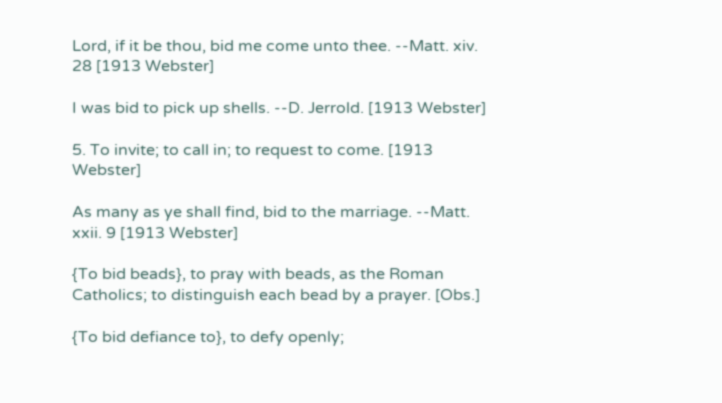Lord, if it be thou, bid me come unto thee. --Matt. xiv. 28 [1913 Webster]

I was bid to pick up shells. --D. Jerrold. [1913 Webster]

5. To invite; to call in; to request to come. [1913 Webster]

As many as ye shall find, bid to the marriage. --Matt. xxii. 9 [1913 Webster]

{To bid beads}, to pray with beads, as the Roman Catholics; to distinguish each bead by a prayer. [Obs.]

{To bid defiance to}, to defy openly;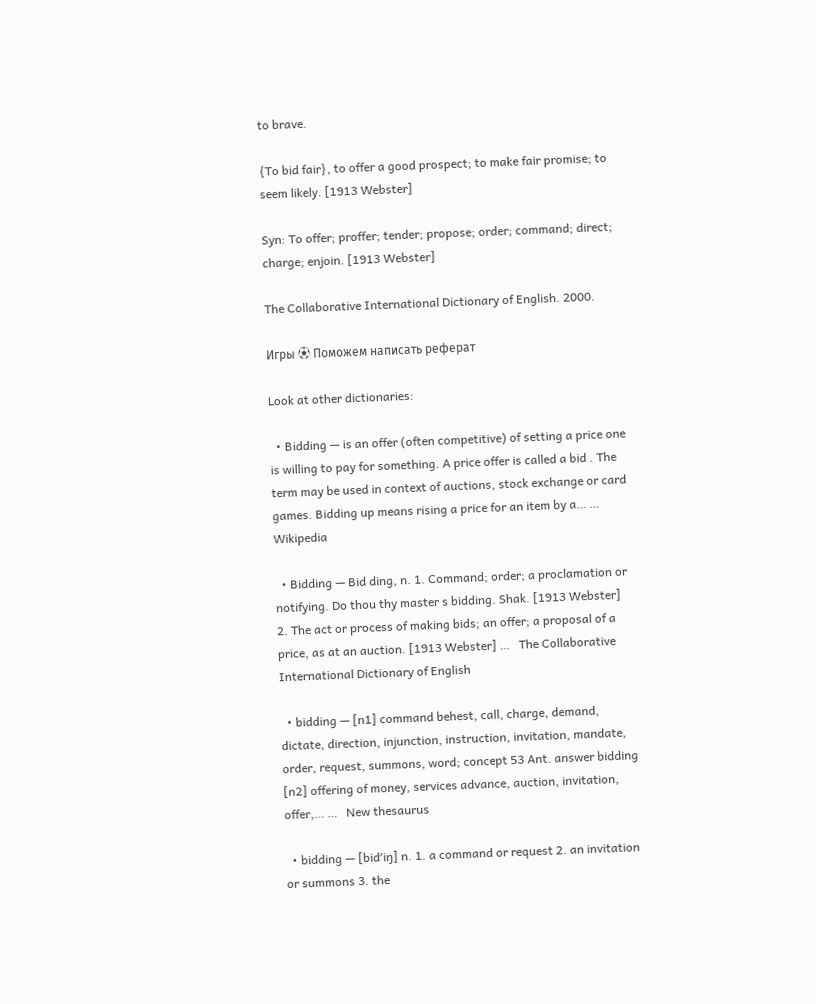to brave.

{To bid fair}, to offer a good prospect; to make fair promise; to seem likely. [1913 Webster]

Syn: To offer; proffer; tender; propose; order; command; direct; charge; enjoin. [1913 Webster]

The Collaborative International Dictionary of English. 2000.

Игры ⚽ Поможем написать реферат

Look at other dictionaries:

  • Bidding — is an offer (often competitive) of setting a price one is willing to pay for something. A price offer is called a bid . The term may be used in context of auctions, stock exchange or card games. Bidding up means rising a price for an item by a… …   Wikipedia

  • Bidding — Bid ding, n. 1. Command; order; a proclamation or notifying. Do thou thy master s bidding. Shak. [1913 Webster] 2. The act or process of making bids; an offer; a proposal of a price, as at an auction. [1913 Webster] …   The Collaborative International Dictionary of English

  • bidding — [n1] command behest, call, charge, demand, dictate, direction, injunction, instruction, invitation, mandate, order, request, summons, word; concept 53 Ant. answer bidding [n2] offering of money, services advance, auction, invitation, offer,… …   New thesaurus

  • bidding — [bid′iŋ] n. 1. a command or request 2. an invitation or summons 3. the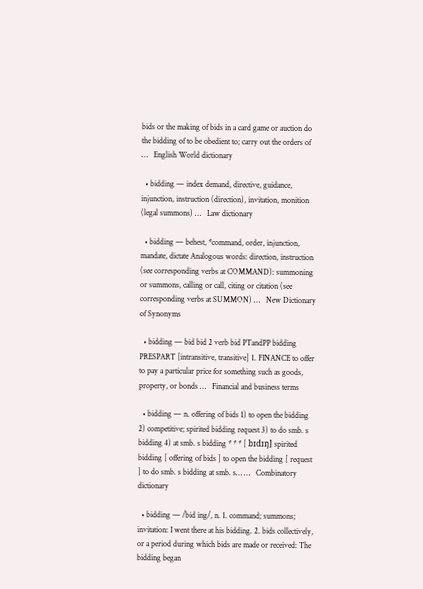bids or the making of bids in a card game or auction do the bidding of to be obedient to; carry out the orders of …   English World dictionary

  • bidding — index demand, directive, guidance, injunction, instruction (direction), invitation, monition (legal summons) …   Law dictionary

  • bidding — behest, *command, order, injunction, mandate, dictate Analogous words: direction, instruction (see corresponding verbs at COMMAND): summoning or summons, calling or call, citing or citation (see corresponding verbs at SUMMON) …   New Dictionary of Synonyms

  • bidding — bid bid 2 verb bid PTandPP bidding PRESPART [intransitive, transitive] 1. FINANCE to offer to pay a particular price for something such as goods, property, or bonds …   Financial and business terms

  • bidding — n. offering of bids 1) to open the bidding 2) competitive; spirited bidding request 3) to do smb. s bidding 4) at smb. s bidding * * * [ bɪdɪŋ] spirited bidding [ offering of bids ] to open the bidding [ request ] to do smb. s bidding at smb. s… …   Combinatory dictionary

  • bidding — /bid ing/, n. 1. command; summons; invitation: I went there at his bidding. 2. bids collectively, or a period during which bids are made or received: The bidding began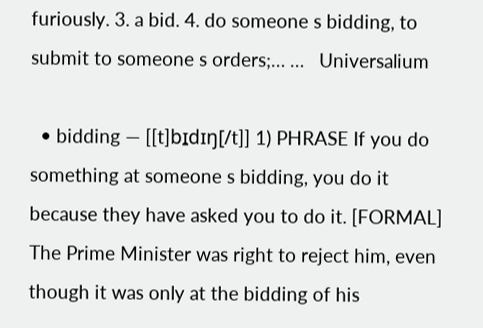furiously. 3. a bid. 4. do someone s bidding, to submit to someone s orders;… …   Universalium

  • bidding — [[t]bɪ̱dɪŋ[/t]] 1) PHRASE If you do something at someone s bidding, you do it because they have asked you to do it. [FORMAL] The Prime Minister was right to reject him, even though it was only at the bidding of his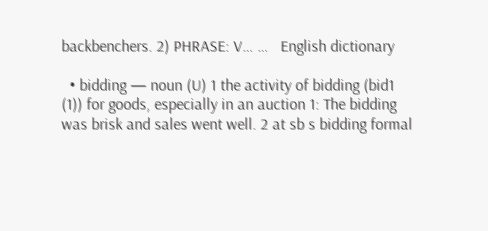backbenchers. 2) PHRASE: V… …   English dictionary

  • bidding — noun (U) 1 the activity of bidding (bid1 (1)) for goods, especially in an auction 1: The bidding was brisk and sales went well. 2 at sb s bidding formal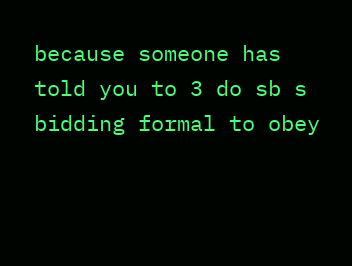because someone has told you to 3 do sb s bidding formal to obey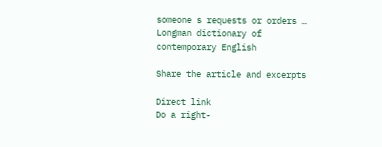someone s requests or orders …   Longman dictionary of contemporary English

Share the article and excerpts

Direct link
Do a right-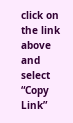click on the link above
and select “Copy Link”